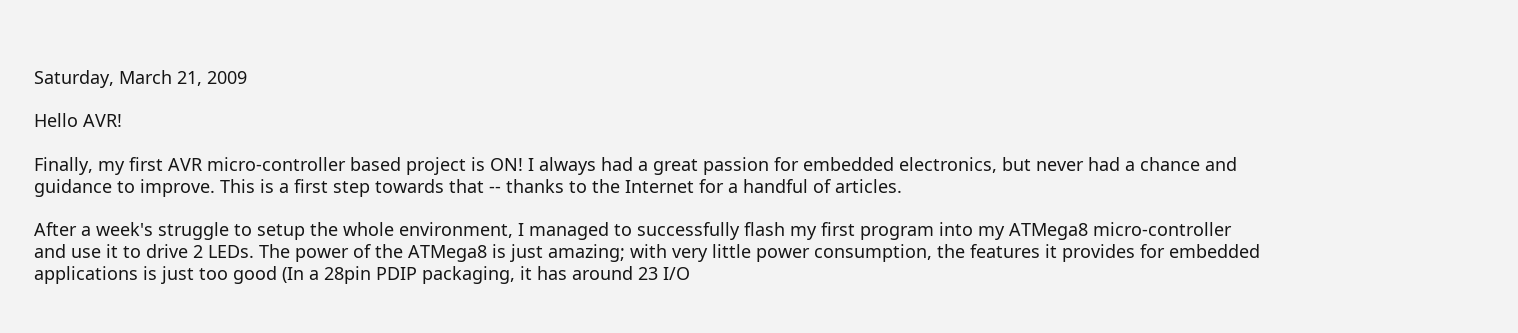Saturday, March 21, 2009

Hello AVR!

Finally, my first AVR micro-controller based project is ON! I always had a great passion for embedded electronics, but never had a chance and guidance to improve. This is a first step towards that -- thanks to the Internet for a handful of articles.

After a week's struggle to setup the whole environment, I managed to successfully flash my first program into my ATMega8 micro-controller and use it to drive 2 LEDs. The power of the ATMega8 is just amazing; with very little power consumption, the features it provides for embedded applications is just too good (In a 28pin PDIP packaging, it has around 23 I/O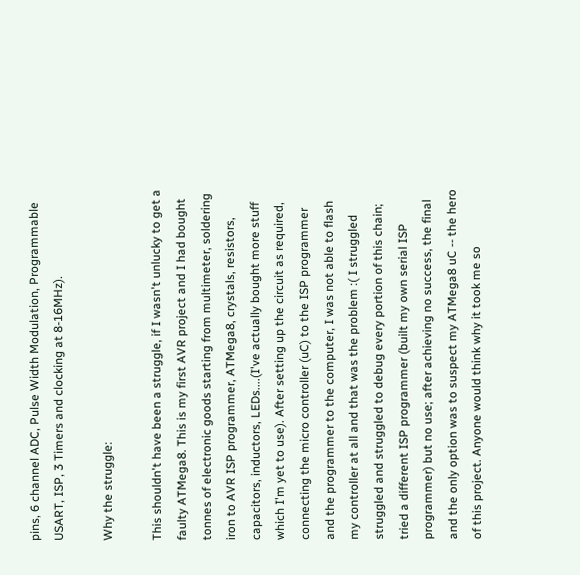pins, 6 channel ADC, Pulse Width Modulation, Programmable USART, ISP, 3 Timers and clocking at 8-16MHz).

Why the struggle:

This shouldn't have been a struggle, if I wasn't unlucky to get a faulty ATMega8. This is my first AVR project and I had bought tonnes of electronic goods starting from multimeter, soldering iron to AVR ISP programmer, ATMega8, crystals, resistors, capacitors, inductors, LEDs....(I've actually bought more stuff which I'm yet to use). After setting up the circuit as required, connecting the micro controller (uC) to the ISP programmer and the programmer to the computer, I was not able to flash my controller at all and that was the problem :( I struggled struggled and struggled to debug every portion of this chain; tried a different ISP programmer (built my own serial ISP programmer) but no use; after achieving no success, the final and the only option was to suspect my ATMega8 uC -- the hero of this project. Anyone would think why it took me so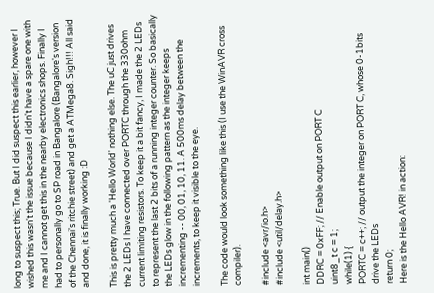long to suspect this; True. But I did suspect this earlier, however I wished this wasn't the issue because I didn't have a spare one with me and I cannot get this in the nearby electronics shops. Finally I had to personally go to SP road in Bangalore (Bangalore's version of the Chennai's ritchie street) and get a ATMega8. Sigh!!! All said and done, it is finally working :D

This is pretty much a 'Hello World' nothing else. The uC just drives the 2 LEDs I have connected over PORTC through the 330ohm current limiting resistors. To keep it a bit fancy, I made the 2 LEDs to represent the last 2 bits of a running integer counter. So basically the LEDs glow in the following pattern as the integer keeps incrementing -- 00, 01, 10, 11. A 500ms delay between the increments, to keep it visible to the eye.

The code would look something like this (I use the WinAVR cross compiler).

#include <avr/io.h>
#include <util/delay.h>

int main()
DDRC = 0xFF; // Enable output on PORT C
uint8_t c = 1;
while(1) {
PORTC = c++; // output the integer on PORT C, whose 0-1bits drive the LEDs
return 0;
Here is the Hello AVR! in action: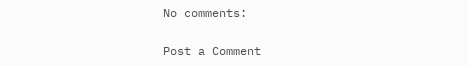No comments:

Post a Comment